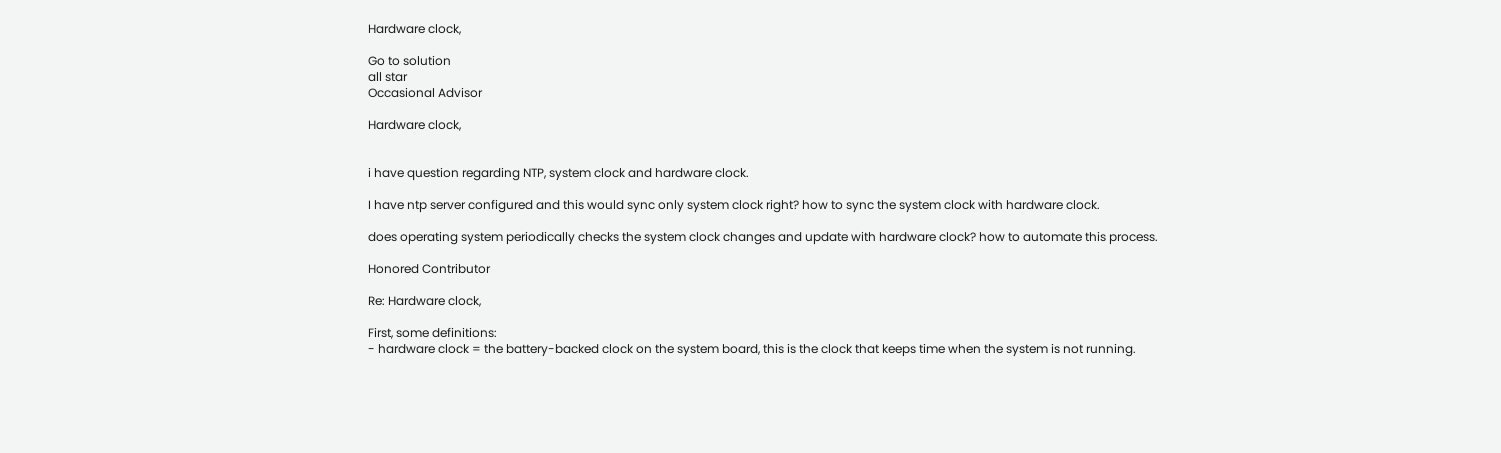Hardware clock,

Go to solution
all star
Occasional Advisor

Hardware clock,


i have question regarding NTP, system clock and hardware clock.

I have ntp server configured and this would sync only system clock right? how to sync the system clock with hardware clock.

does operating system periodically checks the system clock changes and update with hardware clock? how to automate this process.

Honored Contributor

Re: Hardware clock,

First, some definitions:
- hardware clock = the battery-backed clock on the system board, this is the clock that keeps time when the system is not running.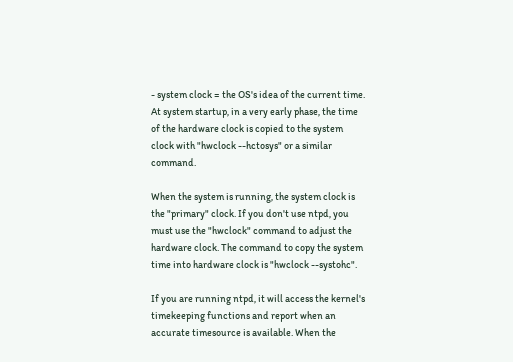- system clock = the OS's idea of the current time. At system startup, in a very early phase, the time of the hardware clock is copied to the system clock with "hwclock --hctosys" or a similar command.

When the system is running, the system clock is the "primary" clock. If you don't use ntpd, you must use the "hwclock" command to adjust the hardware clock. The command to copy the system time into hardware clock is "hwclock --systohc".

If you are running ntpd, it will access the kernel's timekeeping functions and report when an accurate timesource is available. When the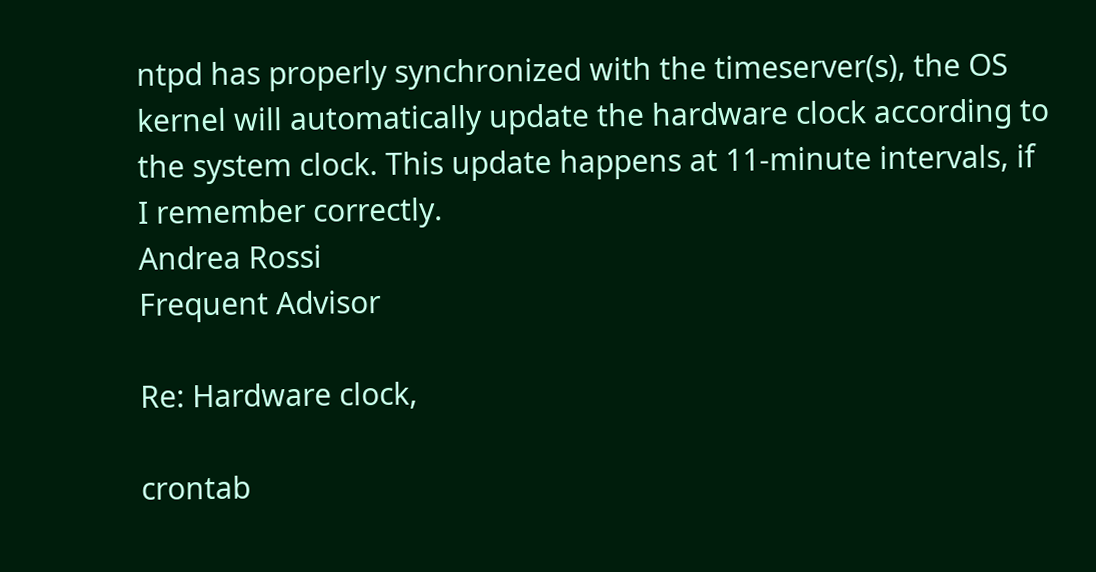ntpd has properly synchronized with the timeserver(s), the OS kernel will automatically update the hardware clock according to the system clock. This update happens at 11-minute intervals, if I remember correctly.
Andrea Rossi
Frequent Advisor

Re: Hardware clock,

crontab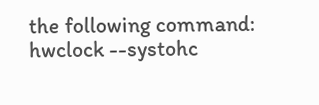the following command:
hwclock --systohc